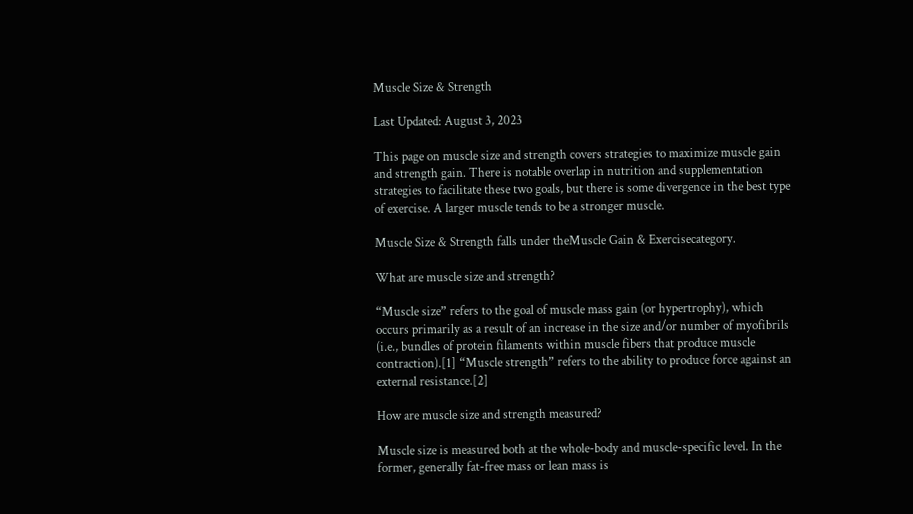Muscle Size & Strength

Last Updated: August 3, 2023

This page on muscle size and strength covers strategies to maximize muscle gain and strength gain. There is notable overlap in nutrition and supplementation strategies to facilitate these two goals, but there is some divergence in the best type of exercise. A larger muscle tends to be a stronger muscle.

Muscle Size & Strength falls under theMuscle Gain & Exercisecategory.

What are muscle size and strength?

“Muscle size” refers to the goal of muscle mass gain (or hypertrophy), which occurs primarily as a result of an increase in the size and/or number of myofibrils (i.e., bundles of protein filaments within muscle fibers that produce muscle contraction).[1] “Muscle strength” refers to the ability to produce force against an external resistance.[2]

How are muscle size and strength measured?

Muscle size is measured both at the whole-body and muscle-specific level. In the former, generally fat-free mass or lean mass is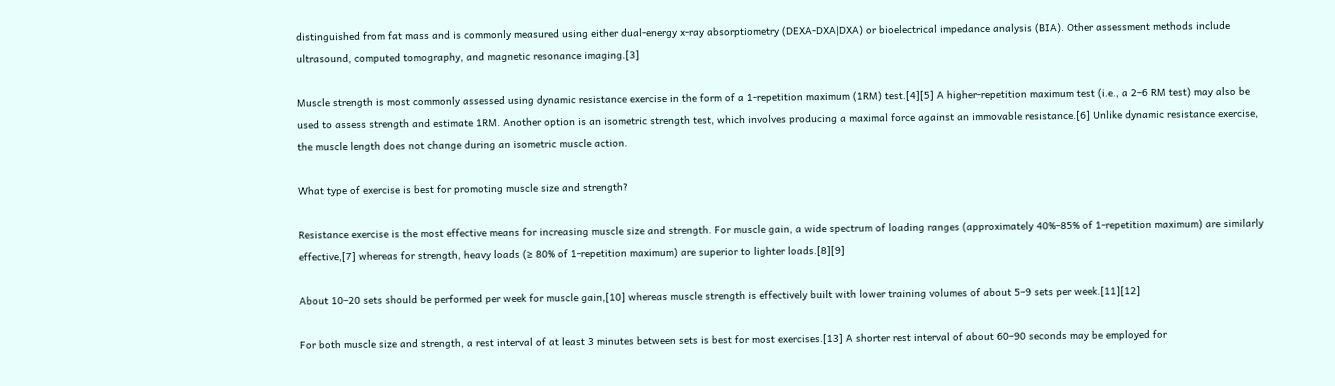distinguished from fat mass and is commonly measured using either dual-energy x-ray absorptiometry (DEXA-DXA|DXA) or bioelectrical impedance analysis (BIA). Other assessment methods include ultrasound, computed tomography, and magnetic resonance imaging.[3]

Muscle strength is most commonly assessed using dynamic resistance exercise in the form of a 1-repetition maximum (1RM) test.[4][5] A higher-repetition maximum test (i.e., a 2–6 RM test) may also be used to assess strength and estimate 1RM. Another option is an isometric strength test, which involves producing a maximal force against an immovable resistance.[6] Unlike dynamic resistance exercise, the muscle length does not change during an isometric muscle action.

What type of exercise is best for promoting muscle size and strength?

Resistance exercise is the most effective means for increasing muscle size and strength. For muscle gain, a wide spectrum of loading ranges (approximately 40%–85% of 1-repetition maximum) are similarly effective,[7] whereas for strength, heavy loads (≥ 80% of 1-repetition maximum) are superior to lighter loads.[8][9]

About 10–20 sets should be performed per week for muscle gain,[10] whereas muscle strength is effectively built with lower training volumes of about 5–9 sets per week.[11][12]

For both muscle size and strength, a rest interval of at least 3 minutes between sets is best for most exercises.[13] A shorter rest interval of about 60–90 seconds may be employed for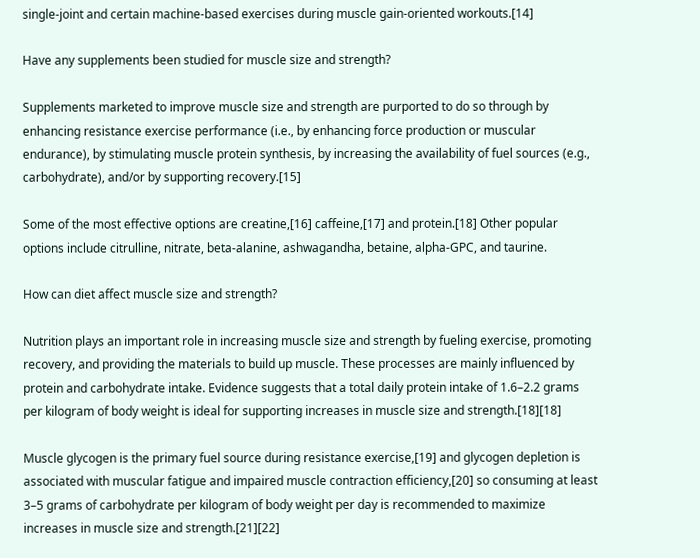single-joint and certain machine-based exercises during muscle gain-oriented workouts.[14]

Have any supplements been studied for muscle size and strength?

Supplements marketed to improve muscle size and strength are purported to do so through by enhancing resistance exercise performance (i.e., by enhancing force production or muscular endurance), by stimulating muscle protein synthesis, by increasing the availability of fuel sources (e.g., carbohydrate), and/or by supporting recovery.[15]

Some of the most effective options are creatine,[16] caffeine,[17] and protein.[18] Other popular options include citrulline, nitrate, beta-alanine, ashwagandha, betaine, alpha-GPC, and taurine.

How can diet affect muscle size and strength?

Nutrition plays an important role in increasing muscle size and strength by fueling exercise, promoting recovery, and providing the materials to build up muscle. These processes are mainly influenced by protein and carbohydrate intake. Evidence suggests that a total daily protein intake of 1.6–2.2 grams per kilogram of body weight is ideal for supporting increases in muscle size and strength.[18][18]

Muscle glycogen is the primary fuel source during resistance exercise,[19] and glycogen depletion is associated with muscular fatigue and impaired muscle contraction efficiency,[20] so consuming at least 3–5 grams of carbohydrate per kilogram of body weight per day is recommended to maximize increases in muscle size and strength.[21][22]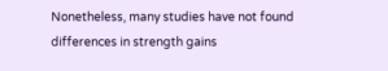Nonetheless, many studies have not found differences in strength gains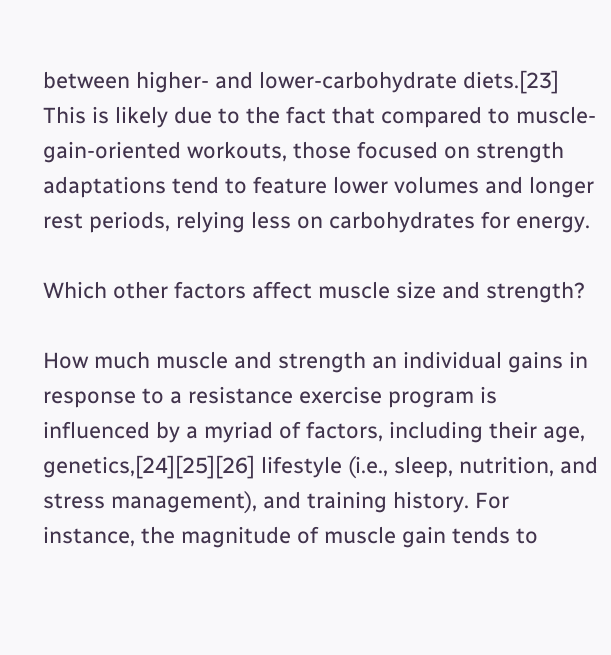between higher- and lower-carbohydrate diets.[23] This is likely due to the fact that compared to muscle-gain-oriented workouts, those focused on strength adaptations tend to feature lower volumes and longer rest periods, relying less on carbohydrates for energy.

Which other factors affect muscle size and strength?

How much muscle and strength an individual gains in response to a resistance exercise program is influenced by a myriad of factors, including their age, genetics,[24][25][26] lifestyle (i.e., sleep, nutrition, and stress management), and training history. For instance, the magnitude of muscle gain tends to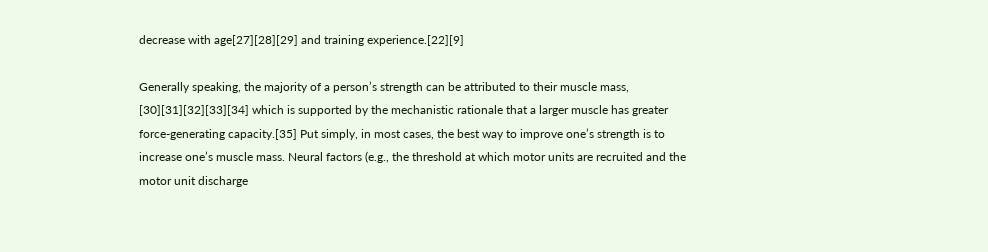decrease with age[27][28][29] and training experience.[22][9]

Generally speaking, the majority of a person’s strength can be attributed to their muscle mass, [30][31][32][33][34] which is supported by the mechanistic rationale that a larger muscle has greater force-generating capacity.[35] Put simply, in most cases, the best way to improve one’s strength is to increase one’s muscle mass. Neural factors (e.g., the threshold at which motor units are recruited and the motor unit discharge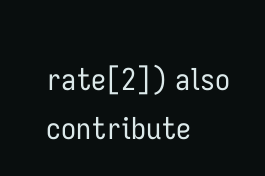rate[2]) also contribute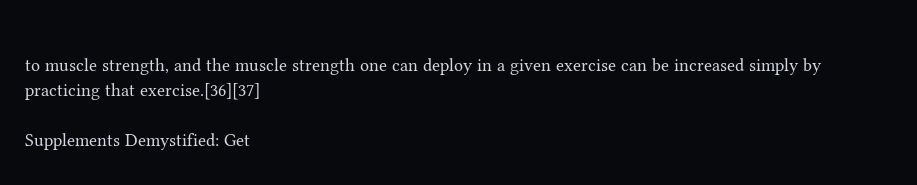to muscle strength, and the muscle strength one can deploy in a given exercise can be increased simply by practicing that exercise.[36][37]

Supplements Demystified: Get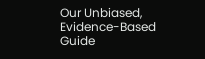Our Unbiased, Evidence-Based Guide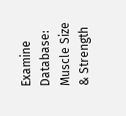Examine Database: Muscle Size & Strength